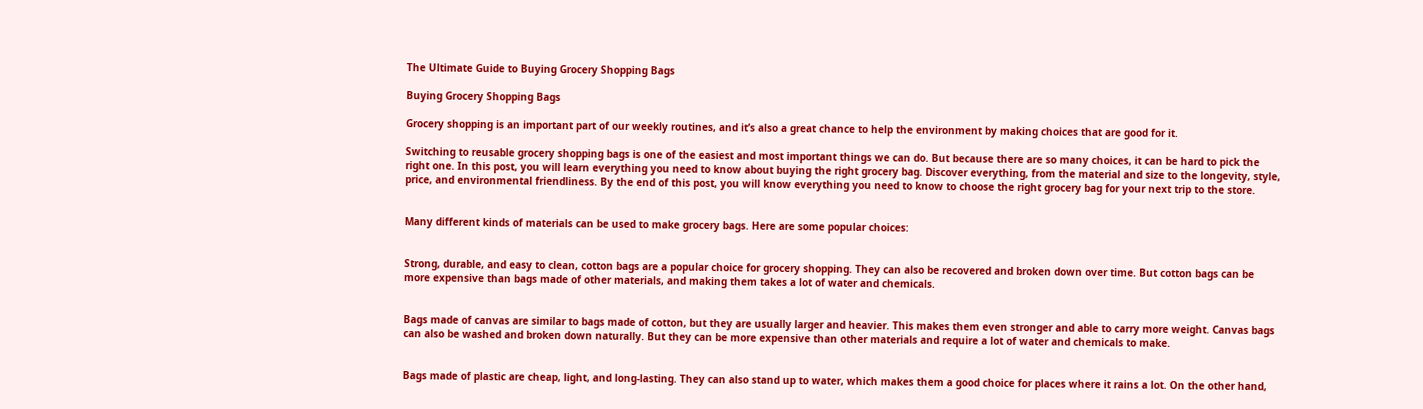The Ultimate Guide to Buying Grocery Shopping Bags

Buying Grocery Shopping Bags

Grocery shopping is an important part of our weekly routines, and it’s also a great chance to help the environment by making choices that are good for it.

Switching to reusable grocery shopping bags is one of the easiest and most important things we can do. But because there are so many choices, it can be hard to pick the right one. In this post, you will learn everything you need to know about buying the right grocery bag. Discover everything, from the material and size to the longevity, style, price, and environmental friendliness. By the end of this post, you will know everything you need to know to choose the right grocery bag for your next trip to the store.


Many different kinds of materials can be used to make grocery bags. Here are some popular choices:


Strong, durable, and easy to clean, cotton bags are a popular choice for grocery shopping. They can also be recovered and broken down over time. But cotton bags can be more expensive than bags made of other materials, and making them takes a lot of water and chemicals.


Bags made of canvas are similar to bags made of cotton, but they are usually larger and heavier. This makes them even stronger and able to carry more weight. Canvas bags can also be washed and broken down naturally. But they can be more expensive than other materials and require a lot of water and chemicals to make.


Bags made of plastic are cheap, light, and long-lasting. They can also stand up to water, which makes them a good choice for places where it rains a lot. On the other hand,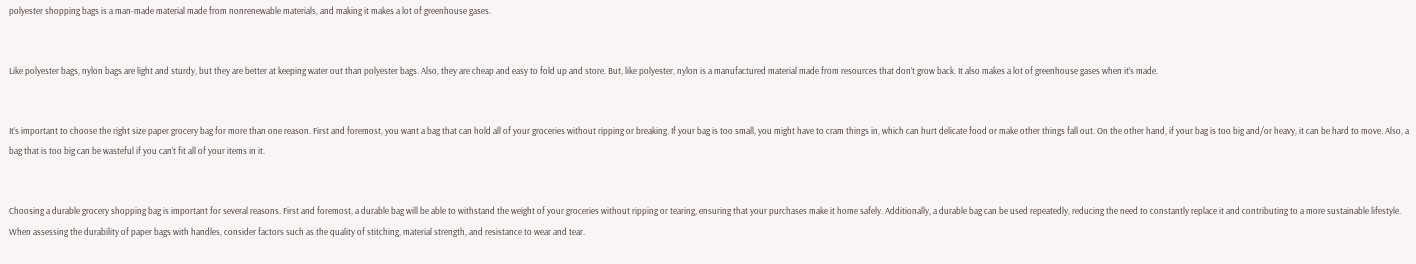polyester shopping bags is a man-made material made from nonrenewable materials, and making it makes a lot of greenhouse gases.


Like polyester bags, nylon bags are light and sturdy, but they are better at keeping water out than polyester bags. Also, they are cheap and easy to fold up and store. But, like polyester, nylon is a manufactured material made from resources that don’t grow back. It also makes a lot of greenhouse gases when it’s made.


It’s important to choose the right size paper grocery bag for more than one reason. First and foremost, you want a bag that can hold all of your groceries without ripping or breaking. If your bag is too small, you might have to cram things in, which can hurt delicate food or make other things fall out. On the other hand, if your bag is too big and/or heavy, it can be hard to move. Also, a bag that is too big can be wasteful if you can’t fit all of your items in it.


Choosing a durable grocery shopping bag is important for several reasons. First and foremost, a durable bag will be able to withstand the weight of your groceries without ripping or tearing, ensuring that your purchases make it home safely. Additionally, a durable bag can be used repeatedly, reducing the need to constantly replace it and contributing to a more sustainable lifestyle. When assessing the durability of paper bags with handles, consider factors such as the quality of stitching, material strength, and resistance to wear and tear.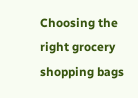Choosing the right grocery shopping bags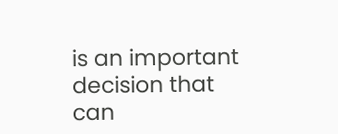is an important decision that can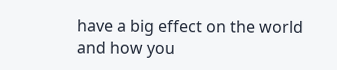have a big effect on the world and how you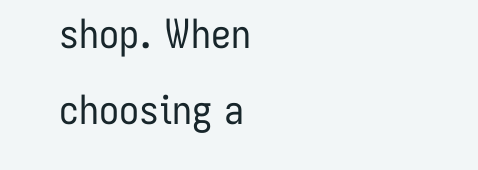shop. When choosing a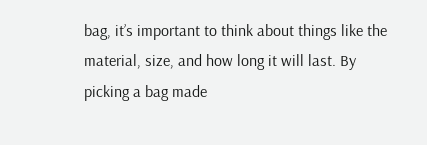bag, it’s important to think about things like the material, size, and how long it will last. By picking a bag made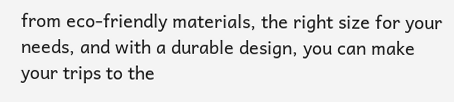from eco-friendly materials, the right size for your needs, and with a durable design, you can make your trips to the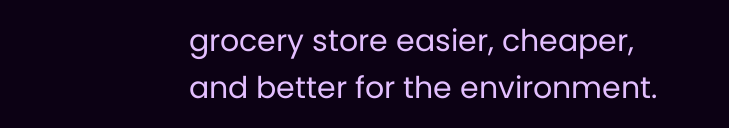grocery store easier, cheaper, and better for the environment.